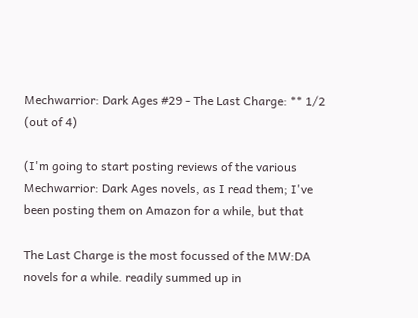Mechwarrior: Dark Ages #29 - The Last Charge: ** 1/2 (out of 4)

(I'm going to start posting reviews of the various Mechwarrior: Dark Ages novels, as I read them; I've been posting them on Amazon for a while, but that

The Last Charge is the most focussed of the MW:DA novels for a while. readily summed up in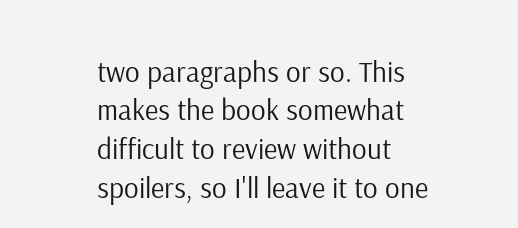two paragraphs or so. This makes the book somewhat difficult to review without spoilers, so I'll leave it to one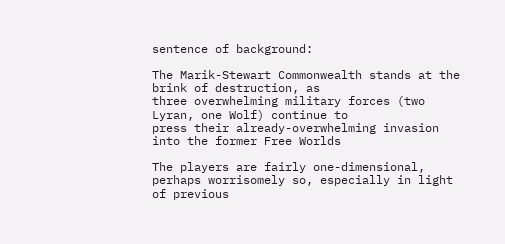sentence of background:

The Marik-Stewart Commonwealth stands at the brink of destruction, as
three overwhelming military forces (two Lyran, one Wolf) continue to
press their already-overwhelming invasion into the former Free Worlds

The players are fairly one-dimensional, perhaps worrisomely so, especially in light of previous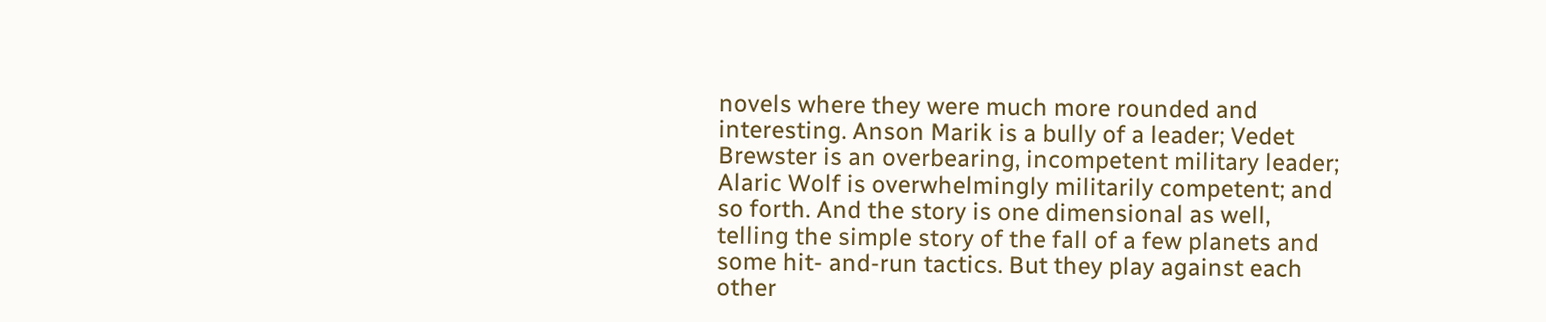novels where they were much more rounded and interesting. Anson Marik is a bully of a leader; Vedet Brewster is an overbearing, incompetent military leader; Alaric Wolf is overwhelmingly militarily competent; and so forth. And the story is one dimensional as well, telling the simple story of the fall of a few planets and some hit- and-run tactics. But they play against each other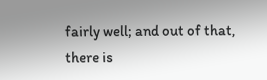fairly well; and out of that, there is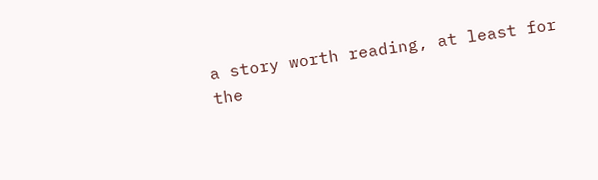a story worth reading, at least for the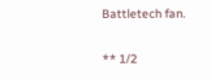Battletech fan.

** 1/2